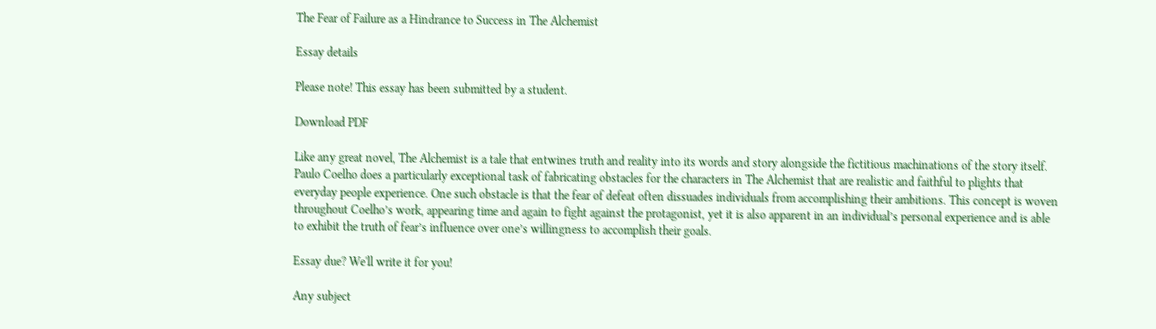The Fear of Failure as a Hindrance to Success in The Alchemist

Essay details

Please note! This essay has been submitted by a student.

Download PDF

Like any great novel, The Alchemist is a tale that entwines truth and reality into its words and story alongside the fictitious machinations of the story itself. Paulo Coelho does a particularly exceptional task of fabricating obstacles for the characters in The Alchemist that are realistic and faithful to plights that everyday people experience. One such obstacle is that the fear of defeat often dissuades individuals from accomplishing their ambitions. This concept is woven throughout Coelho’s work, appearing time and again to fight against the protagonist, yet it is also apparent in an individual’s personal experience and is able to exhibit the truth of fear’s influence over one’s willingness to accomplish their goals.

Essay due? We'll write it for you!

Any subject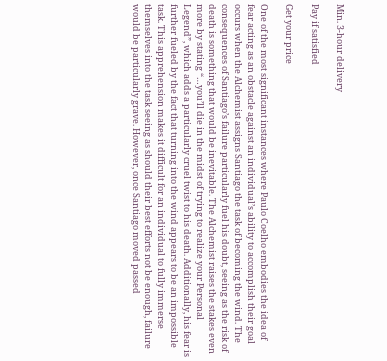Min. 3-hour delivery

Pay if satisfied

Get your price

One of the most significant instances where Paulo Coelho embodies the idea of fear acting as an obstacle against an individual’s ability to accomplish their goal occurs when the Alchemist assigns Santiago the task of becoming the wind. The consequences of Santiago’s failure particularly fuel his doubt, seeing as the risk of death is something that would be inevitable. The Alchemist raises the stakes even more by stating “…you’ll die in the midst of trying to realize your Personal Legend”, which adds a particularly cruel twist to his death. Additionally, his fear is further fueled by the fact that turning into the wind appears to be an impossible task. This apprehension makes it difficult for an individual to fully immerse themselves into the task seeing as should their best efforts not be enough, failure would be particularly grave. However, once Santiago moved passed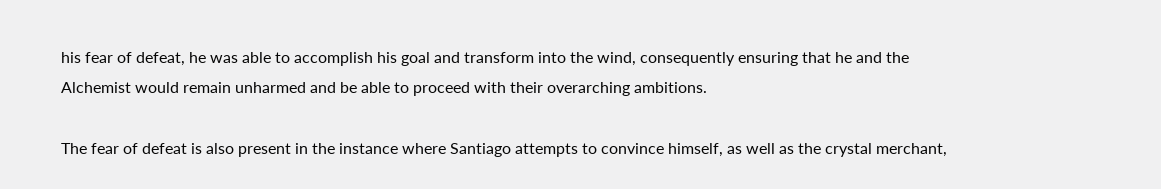his fear of defeat, he was able to accomplish his goal and transform into the wind, consequently ensuring that he and the Alchemist would remain unharmed and be able to proceed with their overarching ambitions.

The fear of defeat is also present in the instance where Santiago attempts to convince himself, as well as the crystal merchant,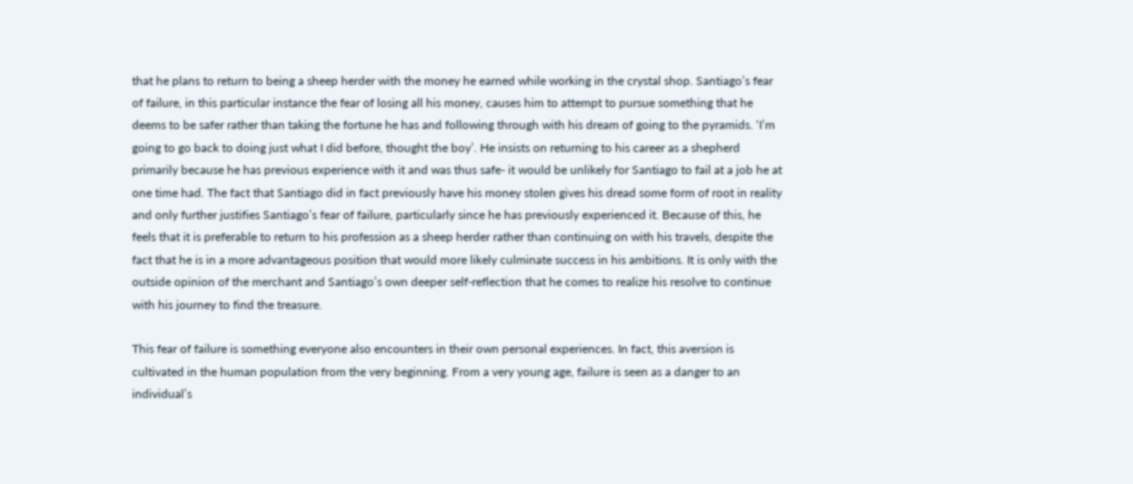that he plans to return to being a sheep herder with the money he earned while working in the crystal shop. Santiago’s fear of failure, in this particular instance the fear of losing all his money, causes him to attempt to pursue something that he deems to be safer rather than taking the fortune he has and following through with his dream of going to the pyramids. ‘I’m going to go back to doing just what I did before, thought the boy’. He insists on returning to his career as a shepherd primarily because he has previous experience with it and was thus safe- it would be unlikely for Santiago to fail at a job he at one time had. The fact that Santiago did in fact previously have his money stolen gives his dread some form of root in reality and only further justifies Santiago’s fear of failure, particularly since he has previously experienced it. Because of this, he feels that it is preferable to return to his profession as a sheep herder rather than continuing on with his travels, despite the fact that he is in a more advantageous position that would more likely culminate success in his ambitions. It is only with the outside opinion of the merchant and Santiago’s own deeper self-reflection that he comes to realize his resolve to continue with his journey to find the treasure.

This fear of failure is something everyone also encounters in their own personal experiences. In fact, this aversion is cultivated in the human population from the very beginning. From a very young age, failure is seen as a danger to an individual’s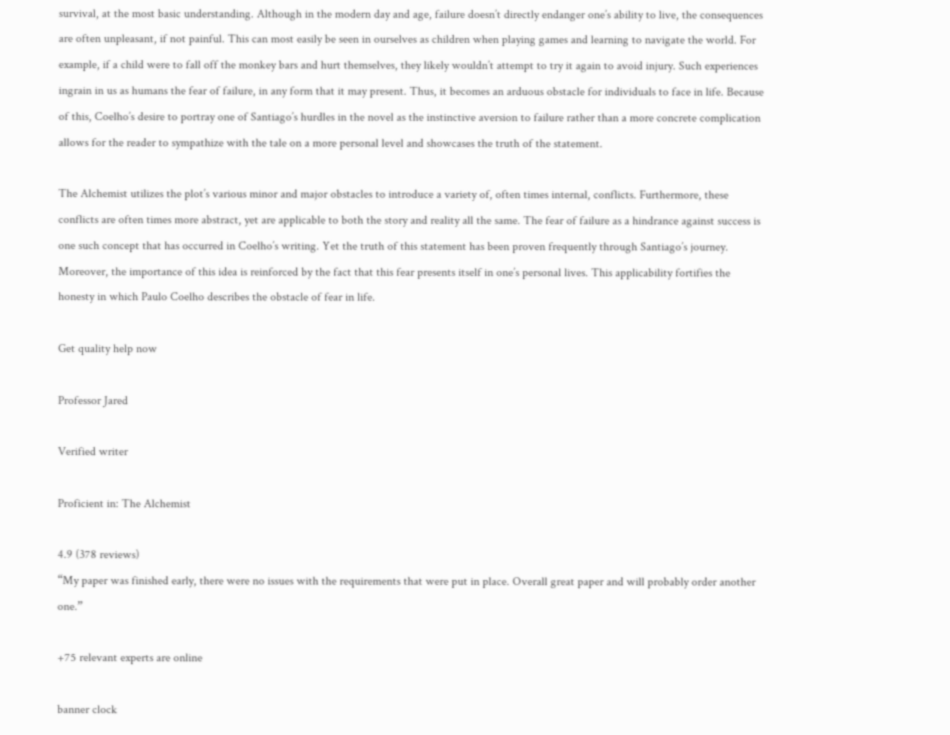survival, at the most basic understanding. Although in the modern day and age, failure doesn’t directly endanger one’s ability to live, the consequences are often unpleasant, if not painful. This can most easily be seen in ourselves as children when playing games and learning to navigate the world. For example, if a child were to fall off the monkey bars and hurt themselves, they likely wouldn’t attempt to try it again to avoid injury. Such experiences ingrain in us as humans the fear of failure, in any form that it may present. Thus, it becomes an arduous obstacle for individuals to face in life. Because of this, Coelho’s desire to portray one of Santiago’s hurdles in the novel as the instinctive aversion to failure rather than a more concrete complication allows for the reader to sympathize with the tale on a more personal level and showcases the truth of the statement.

The Alchemist utilizes the plot’s various minor and major obstacles to introduce a variety of, often times internal, conflicts. Furthermore, these conflicts are often times more abstract, yet are applicable to both the story and reality all the same. The fear of failure as a hindrance against success is one such concept that has occurred in Coelho’s writing. Yet the truth of this statement has been proven frequently through Santiago’s journey. Moreover, the importance of this idea is reinforced by the fact that this fear presents itself in one’s personal lives. This applicability fortifies the honesty in which Paulo Coelho describes the obstacle of fear in life.

Get quality help now

Professor Jared

Verified writer

Proficient in: The Alchemist

4.9 (378 reviews)
“My paper was finished early, there were no issues with the requirements that were put in place. Overall great paper and will probably order another one.”

+75 relevant experts are online

banner clock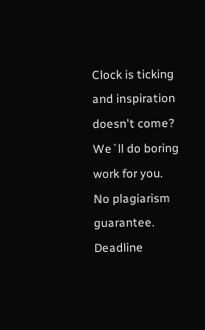Clock is ticking and inspiration doesn't come?
We`ll do boring work for you. No plagiarism guarantee. Deadline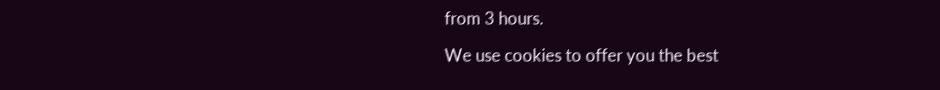from 3 hours.

We use cookies to offer you the best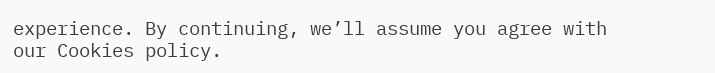experience. By continuing, we’ll assume you agree with our Cookies policy.